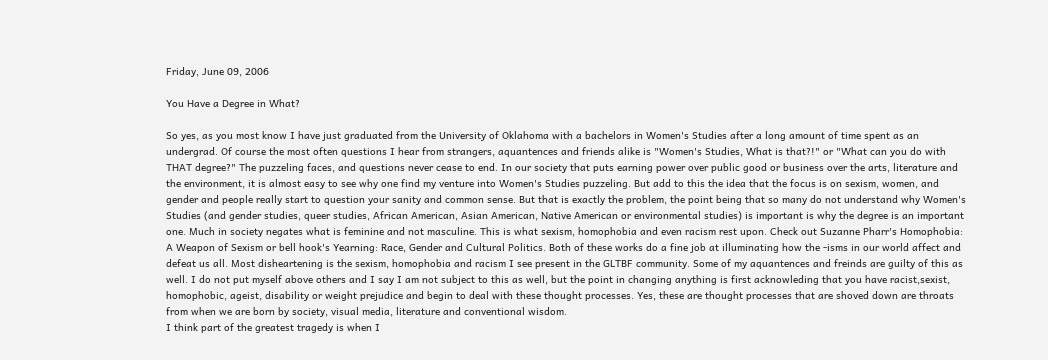Friday, June 09, 2006

You Have a Degree in What?

So yes, as you most know I have just graduated from the University of Oklahoma with a bachelors in Women's Studies after a long amount of time spent as an undergrad. Of course the most often questions I hear from strangers, aquantences and friends alike is "Women's Studies, What is that?!" or "What can you do with THAT degree?" The puzzeling faces, and questions never cease to end. In our society that puts earning power over public good or business over the arts, literature and the environment, it is almost easy to see why one find my venture into Women's Studies puzzeling. But add to this the idea that the focus is on sexism, women, and gender and people really start to question your sanity and common sense. But that is exactly the problem, the point being that so many do not understand why Women's Studies (and gender studies, queer studies, African American, Asian American, Native American or environmental studies) is important is why the degree is an important one. Much in society negates what is feminine and not masculine. This is what sexism, homophobia and even racism rest upon. Check out Suzanne Pharr's Homophobia: A Weapon of Sexism or bell hook's Yearning: Race, Gender and Cultural Politics. Both of these works do a fine job at illuminating how the -isms in our world affect and defeat us all. Most disheartening is the sexism, homophobia and racism I see present in the GLTBF community. Some of my aquantences and freinds are guilty of this as well. I do not put myself above others and I say I am not subject to this as well, but the point in changing anything is first acknowleding that you have racist,sexist, homophobic, ageist, disability or weight prejudice and begin to deal with these thought processes. Yes, these are thought processes that are shoved down are throats from when we are born by society, visual media, literature and conventional wisdom.
I think part of the greatest tragedy is when I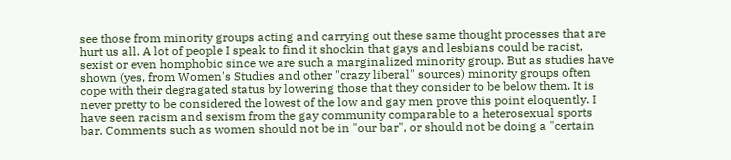see those from minority groups acting and carrying out these same thought processes that are hurt us all. A lot of people I speak to find it shockin that gays and lesbians could be racist, sexist or even homphobic since we are such a marginalized minority group. But as studies have shown (yes, from Women's Studies and other "crazy liberal" sources) minority groups often cope with their degragated status by lowering those that they consider to be below them. It is never pretty to be considered the lowest of the low and gay men prove this point eloquently. I have seen racism and sexism from the gay community comparable to a heterosexual sports bar. Comments such as women should not be in "our bar", or should not be doing a "certain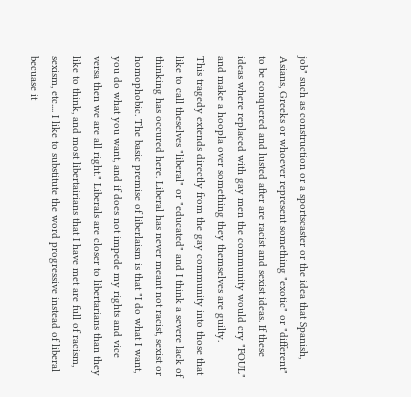job" such as construction or a sportscaster or the idea that Spanish, Asians, Greeks or whoever represent something "exotic" or "different" to be conquered and lusted after are racist and sexist ideas. If these ideas where replaced with gay men the community would cry "FOUL" and make a hoopla over something they themselves are guilty.
This tragedy extends directly from the gay community into those that like to call theselves "liberal" or "educated" and I think a severe lack of thinking has occured here. Liberal has never meant not racist, sexist or homophobic. The basic premise of liberlaism is that "I do what I want, you do what you want, and if does not impede my rights and vice versa then we are all right." Liberals are closer to libertarians than they like to think, and most libertairians that I have met are full of racism, sexism, etc.... I like to substitute the word progressive instead of liberal becuase it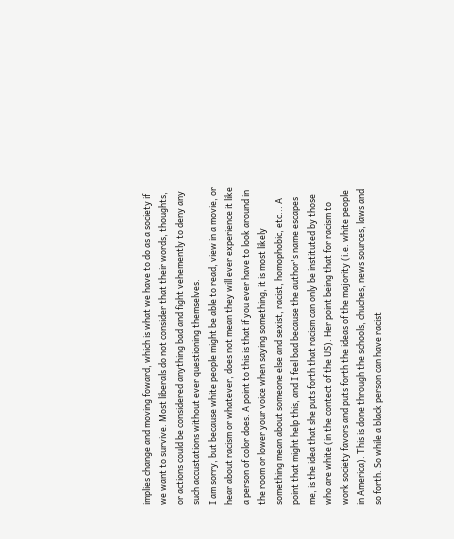implies change and moving foward, which is what we have to do as a society if we want to survive. Most liberals do not consider that their words, thoughts, or actions could be considered anything bad and fight vehemently to deny any such accustations without ever questioning themselves.
I am sorry, but because white people might be able to read, view in a movie, or hear about racism or whatever, does not mean they will ever experience it like a person of color does. A point to this is that if you ever have to look around in the room or lower your voice when saying something, it is most likely something mean about someone else and sexist, racist, homophobic, etc... A point that might help this, and I feel bad because the author's name escapes me, is the idea that she puts forth that racism can only be instituted by those who are white (in the contect of the US). Her point being that for racism to work society favors and puts forth the ideas of the majority (i.e. white people in America). This is done through the schools, chuches, news sources, laws and so forth. So while a black person can have racist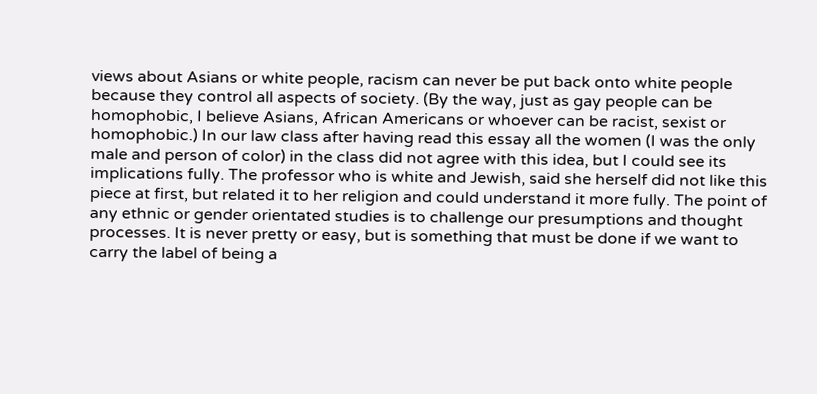views about Asians or white people, racism can never be put back onto white people because they control all aspects of society. (By the way, just as gay people can be homophobic, I believe Asians, African Americans or whoever can be racist, sexist or homophobic.) In our law class after having read this essay all the women (I was the only male and person of color) in the class did not agree with this idea, but I could see its implications fully. The professor who is white and Jewish, said she herself did not like this piece at first, but related it to her religion and could understand it more fully. The point of any ethnic or gender orientated studies is to challenge our presumptions and thought processes. It is never pretty or easy, but is something that must be done if we want to carry the label of being a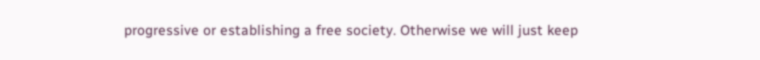progressive or establishing a free society. Otherwise we will just keep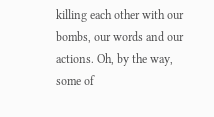killing each other with our bombs, our words and our actions. Oh, by the way, some of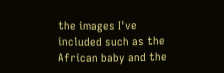the images I've included such as the African baby and the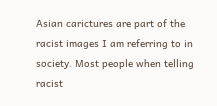Asian carictures are part of the racist images I am referring to in society. Most people when telling racist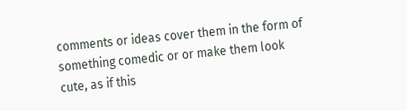comments or ideas cover them in the form of something comedic or or make them look cute, as if this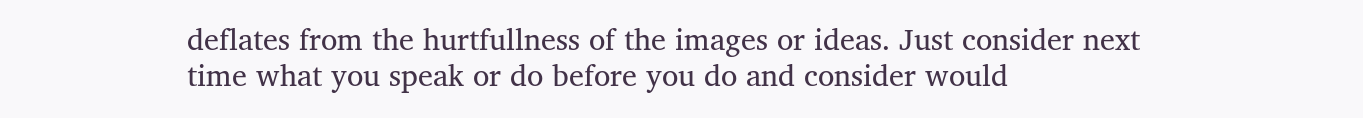deflates from the hurtfullness of the images or ideas. Just consider next time what you speak or do before you do and consider would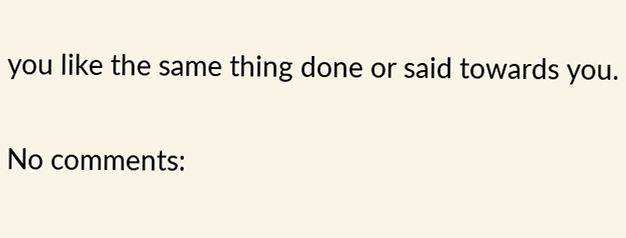you like the same thing done or said towards you.

No comments: